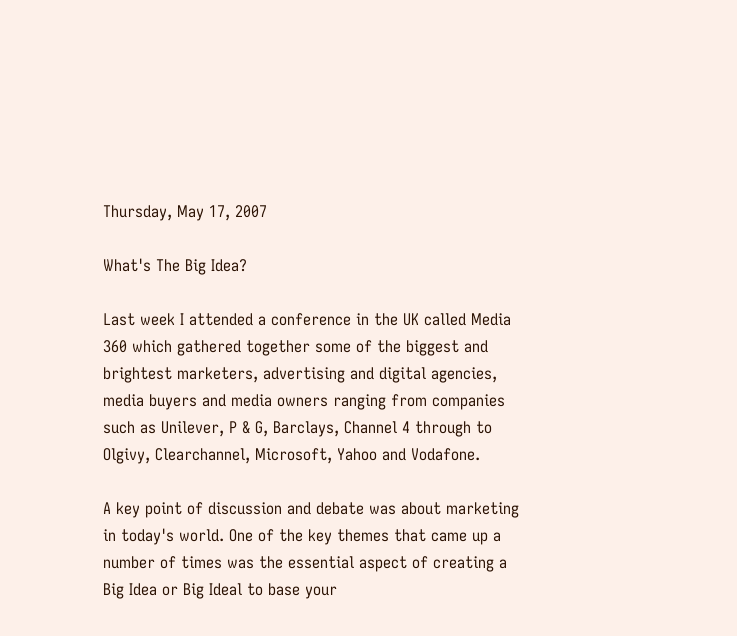Thursday, May 17, 2007

What's The Big Idea?

Last week I attended a conference in the UK called Media 360 which gathered together some of the biggest and brightest marketers, advertising and digital agencies, media buyers and media owners ranging from companies such as Unilever, P & G, Barclays, Channel 4 through to Olgivy, Clearchannel, Microsoft, Yahoo and Vodafone.

A key point of discussion and debate was about marketing in today's world. One of the key themes that came up a number of times was the essential aspect of creating a Big Idea or Big Ideal to base your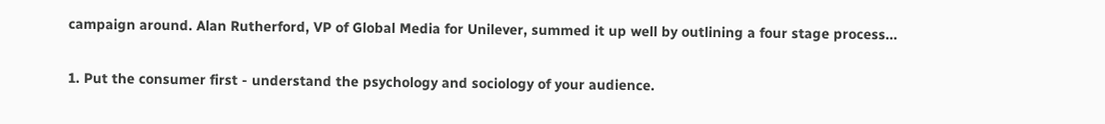campaign around. Alan Rutherford, VP of Global Media for Unilever, summed it up well by outlining a four stage process...

1. Put the consumer first - understand the psychology and sociology of your audience.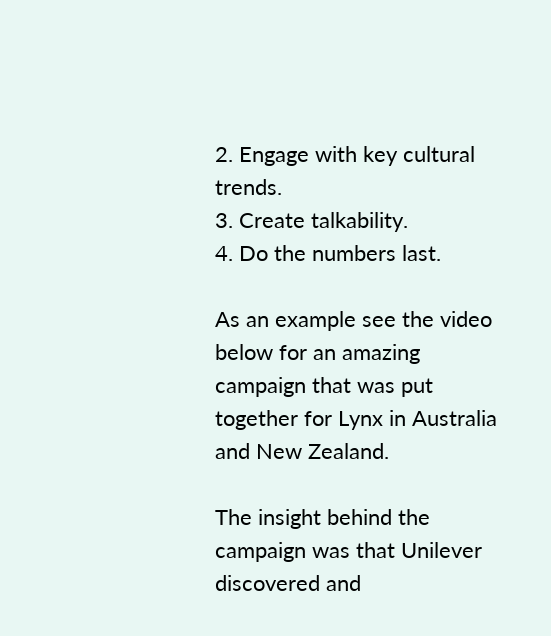2. Engage with key cultural trends.
3. Create talkability.
4. Do the numbers last.

As an example see the video below for an amazing campaign that was put together for Lynx in Australia and New Zealand.

The insight behind the campaign was that Unilever discovered and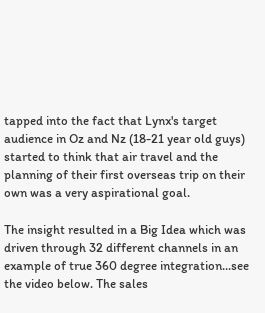tapped into the fact that Lynx's target audience in Oz and Nz (18-21 year old guys) started to think that air travel and the planning of their first overseas trip on their own was a very aspirational goal.

The insight resulted in a Big Idea which was driven through 32 different channels in an example of true 360 degree integration...see the video below. The sales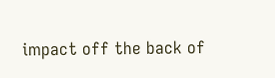impact off the back of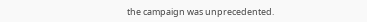the campaign was unprecedented.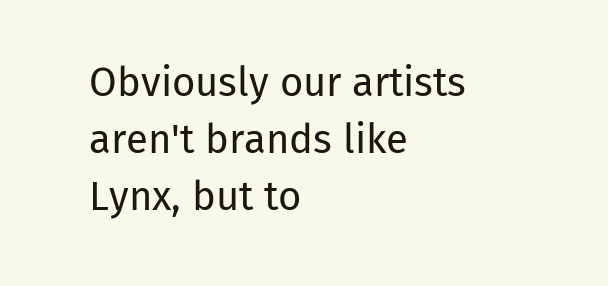Obviously our artists aren't brands like Lynx, but to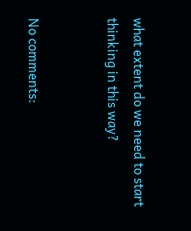what extent do we need to start thinking in this way?


No comments: